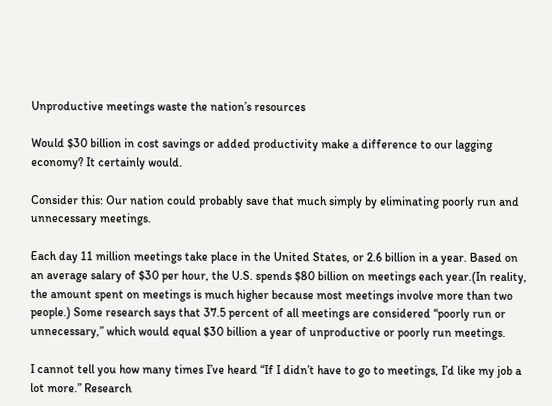Unproductive meetings waste the nation’s resources

Would $30 billion in cost savings or added productivity make a difference to our lagging economy? It certainly would.

Consider this: Our nation could probably save that much simply by eliminating poorly run and unnecessary meetings.

Each day 11 million meetings take place in the United States, or 2.6 billion in a year. Based on an average salary of $30 per hour, the U.S. spends $80 billion on meetings each year.(In reality, the amount spent on meetings is much higher because most meetings involve more than two people.) Some research says that 37.5 percent of all meetings are considered “poorly run or unnecessary,” which would equal $30 billion a year of unproductive or poorly run meetings.

I cannot tell you how many times I’ve heard “If I didn’t have to go to meetings, I’d like my job a lot more.” Research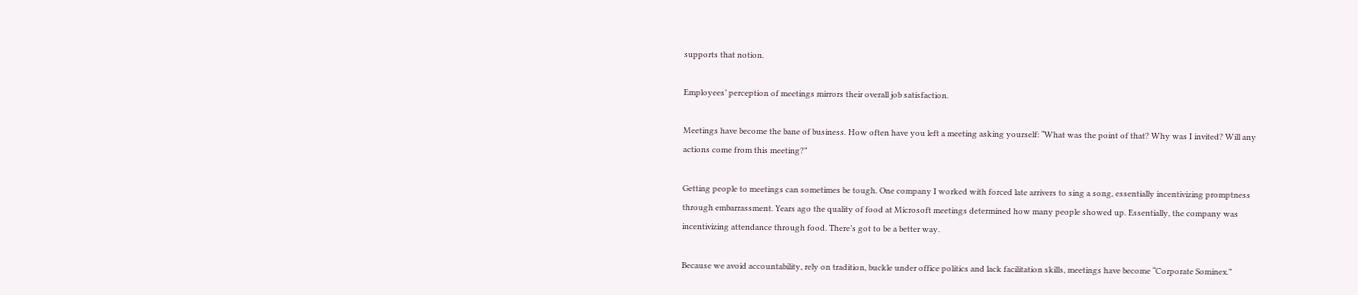supports that notion.

Employees’ perception of meetings mirrors their overall job satisfaction.

Meetings have become the bane of business. How often have you left a meeting asking yourself: “What was the point of that? Why was I invited? Will any actions come from this meeting?”

Getting people to meetings can sometimes be tough. One company I worked with forced late arrivers to sing a song, essentially incentivizing promptness through embarrassment. Years ago the quality of food at Microsoft meetings determined how many people showed up. Essentially, the company was incentivizing attendance through food. There’s got to be a better way.

Because we avoid accountability, rely on tradition, buckle under office politics and lack facilitation skills, meetings have become “Corporate Sominex.”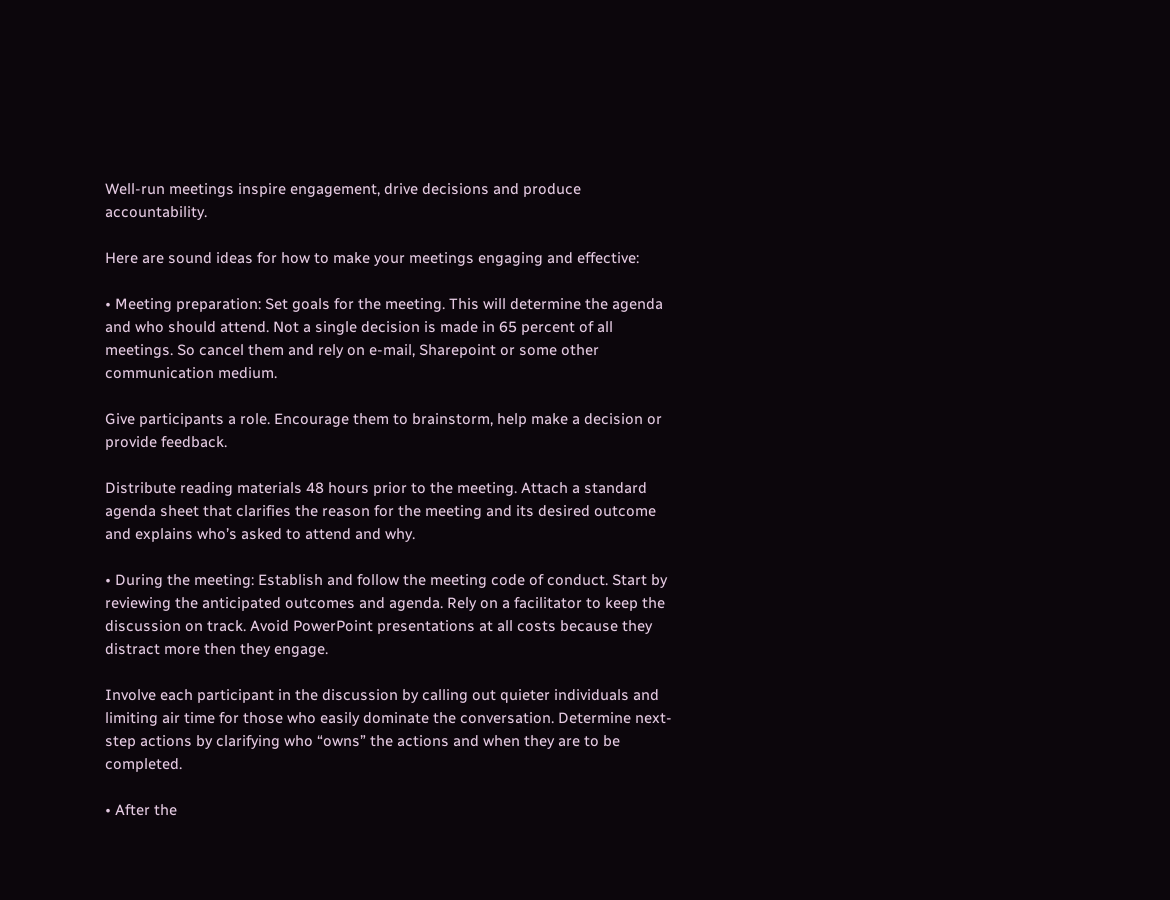Well-run meetings inspire engagement, drive decisions and produce accountability.

Here are sound ideas for how to make your meetings engaging and effective:

• Meeting preparation: Set goals for the meeting. This will determine the agenda and who should attend. Not a single decision is made in 65 percent of all meetings. So cancel them and rely on e-mail, Sharepoint or some other communication medium.

Give participants a role. Encourage them to brainstorm, help make a decision or provide feedback.

Distribute reading materials 48 hours prior to the meeting. Attach a standard agenda sheet that clarifies the reason for the meeting and its desired outcome and explains who’s asked to attend and why.

• During the meeting: Establish and follow the meeting code of conduct. Start by reviewing the anticipated outcomes and agenda. Rely on a facilitator to keep the discussion on track. Avoid PowerPoint presentations at all costs because they distract more then they engage.

Involve each participant in the discussion by calling out quieter individuals and limiting air time for those who easily dominate the conversation. Determine next-step actions by clarifying who “owns” the actions and when they are to be completed.

• After the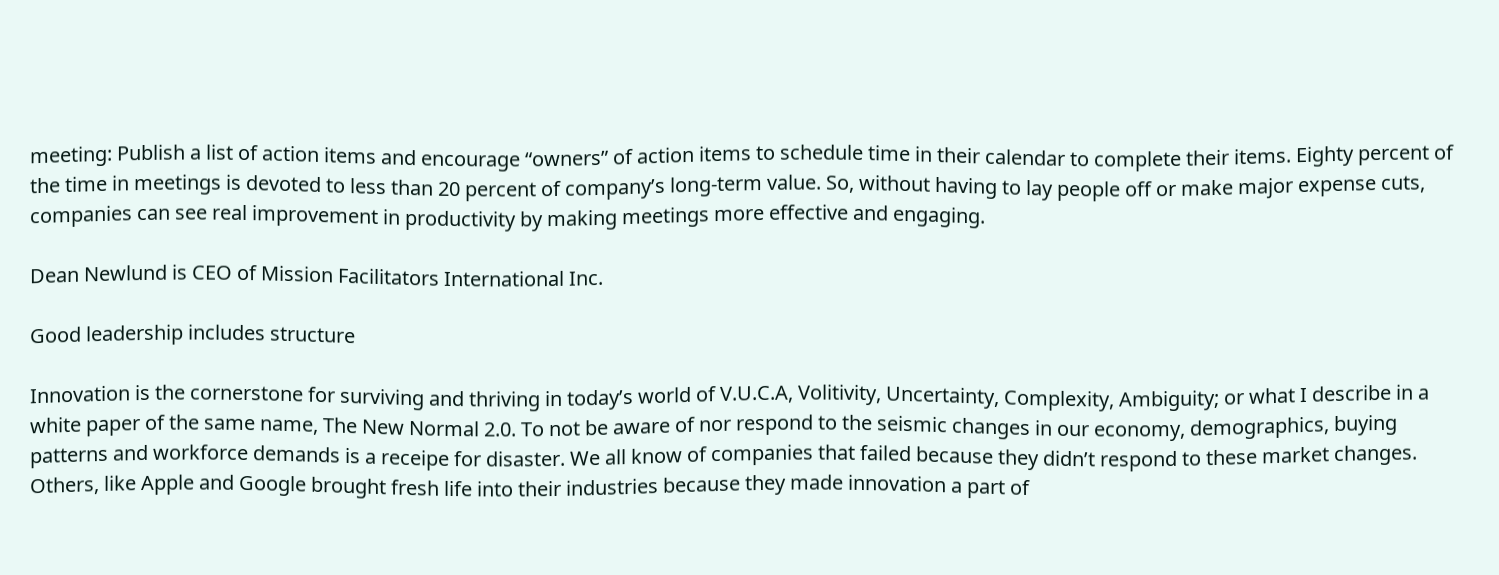meeting: Publish a list of action items and encourage “owners” of action items to schedule time in their calendar to complete their items. Eighty percent of the time in meetings is devoted to less than 20 percent of company’s long-term value. So, without having to lay people off or make major expense cuts, companies can see real improvement in productivity by making meetings more effective and engaging.

Dean Newlund is CEO of Mission Facilitators International Inc.

Good leadership includes structure

Innovation is the cornerstone for surviving and thriving in today’s world of V.U.C.A, Volitivity, Uncertainty, Complexity, Ambiguity; or what I describe in a white paper of the same name, The New Normal 2.0. To not be aware of nor respond to the seismic changes in our economy, demographics, buying patterns and workforce demands is a receipe for disaster. We all know of companies that failed because they didn’t respond to these market changes. Others, like Apple and Google brought fresh life into their industries because they made innovation a part of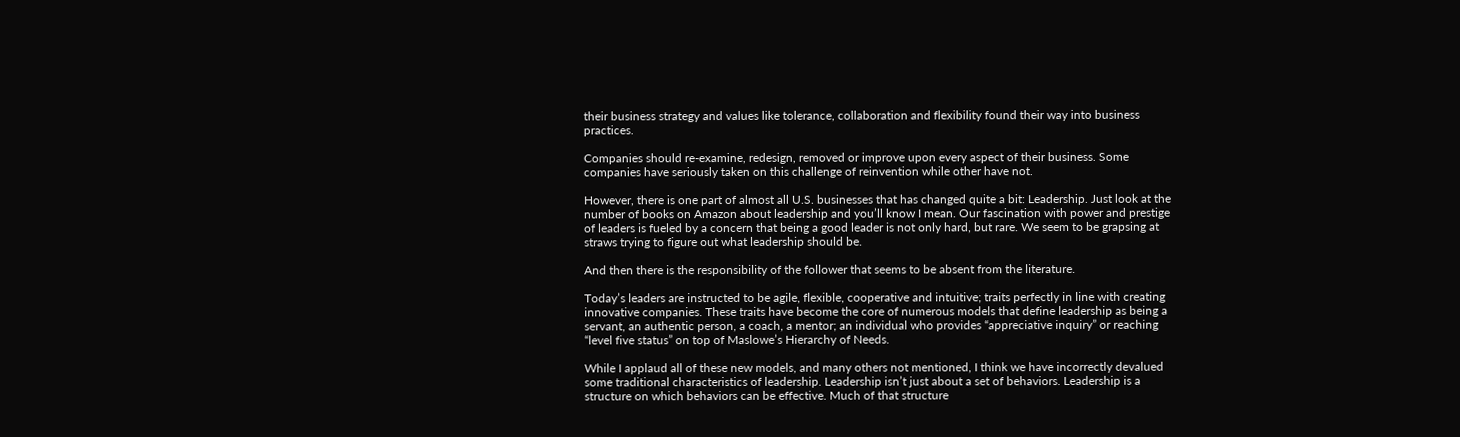their business strategy and values like tolerance, collaboration and flexibility found their way into business practices.

Companies should re-examine, redesign, removed or improve upon every aspect of their business. Some companies have seriously taken on this challenge of reinvention while other have not.

However, there is one part of almost all U.S. businesses that has changed quite a bit: Leadership. Just look at the number of books on Amazon about leadership and you’ll know I mean. Our fascination with power and prestige of leaders is fueled by a concern that being a good leader is not only hard, but rare. We seem to be grapsing at straws trying to figure out what leadership should be.

And then there is the responsibility of the follower that seems to be absent from the literature.

Today’s leaders are instructed to be agile, flexible, cooperative and intuitive; traits perfectly in line with creating innovative companies. These traits have become the core of numerous models that define leadership as being a servant, an authentic person, a coach, a mentor; an individual who provides “appreciative inquiry” or reaching “level five status” on top of Maslowe’s Hierarchy of Needs.

While I applaud all of these new models, and many others not mentioned, I think we have incorrectly devalued some traditional characteristics of leadership. Leadership isn’t just about a set of behaviors. Leadership is a structure on which behaviors can be effective. Much of that structure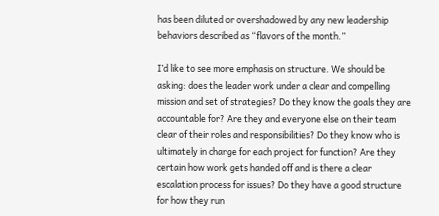has been diluted or overshadowed by any new leadership behaviors described as “flavors of the month.”

I’d like to see more emphasis on structure. We should be asking: does the leader work under a clear and compelling mission and set of strategies? Do they know the goals they are accountable for? Are they and everyone else on their team clear of their roles and responsibilities? Do they know who is ultimately in charge for each project for function? Are they certain how work gets handed off and is there a clear escalation process for issues? Do they have a good structure for how they run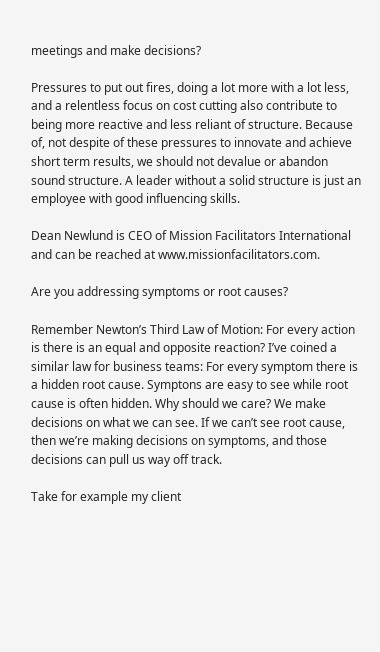meetings and make decisions?

Pressures to put out fires, doing a lot more with a lot less, and a relentless focus on cost cutting also contribute to being more reactive and less reliant of structure. Because of, not despite of these pressures to innovate and achieve short term results, we should not devalue or abandon sound structure. A leader without a solid structure is just an employee with good influencing skills.

Dean Newlund is CEO of Mission Facilitators International and can be reached at www.missionfacilitators.com.

Are you addressing symptoms or root causes?

Remember Newton’s Third Law of Motion: For every action is there is an equal and opposite reaction? I’ve coined a similar law for business teams: For every symptom there is a hidden root cause. Symptons are easy to see while root cause is often hidden. Why should we care? We make decisions on what we can see. If we can’t see root cause, then we’re making decisions on symptoms, and those decisions can pull us way off track.

Take for example my client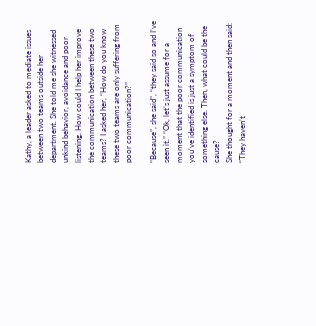Kathy, a leader asked to mediate issues between two teams outside her department. She told me she witnessed unkind behavior, avoidance and poor listening. How could I help her improve the communication between these two teams? I asked her, “How do you know these two teams are only suffering from poor communication?”

“Because”, she said”, “they said so and I’ve seen it.” “Ok, let’s just assume for a moment that the poor communication you’ve identified is just a symptom of something else. Then, what could be the cause?
She thought for a moment and then said: “They haven’t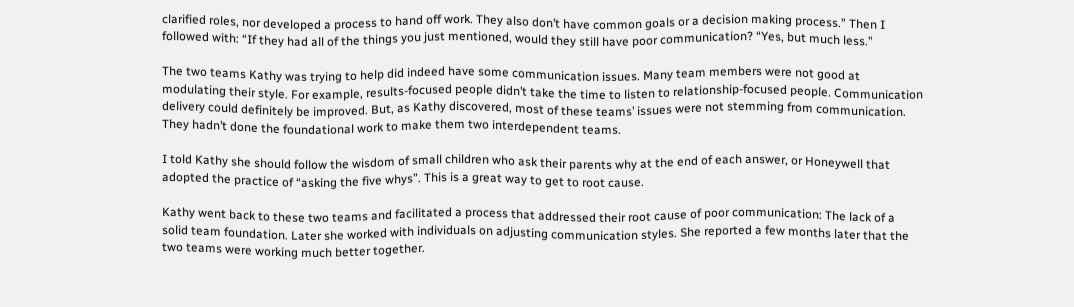clarified roles, nor developed a process to hand off work. They also don’t have common goals or a decision making process.” Then I followed with: “If they had all of the things you just mentioned, would they still have poor communication? “Yes, but much less.”

The two teams Kathy was trying to help did indeed have some communication issues. Many team members were not good at modulating their style. For example, results-focused people didn’t take the time to listen to relationship-focused people. Communication delivery could definitely be improved. But, as Kathy discovered, most of these teams’ issues were not stemming from communication. They hadn’t done the foundational work to make them two interdependent teams.

I told Kathy she should follow the wisdom of small children who ask their parents why at the end of each answer, or Honeywell that adopted the practice of “asking the five whys”. This is a great way to get to root cause.

Kathy went back to these two teams and facilitated a process that addressed their root cause of poor communication: The lack of a solid team foundation. Later she worked with individuals on adjusting communication styles. She reported a few months later that the two teams were working much better together.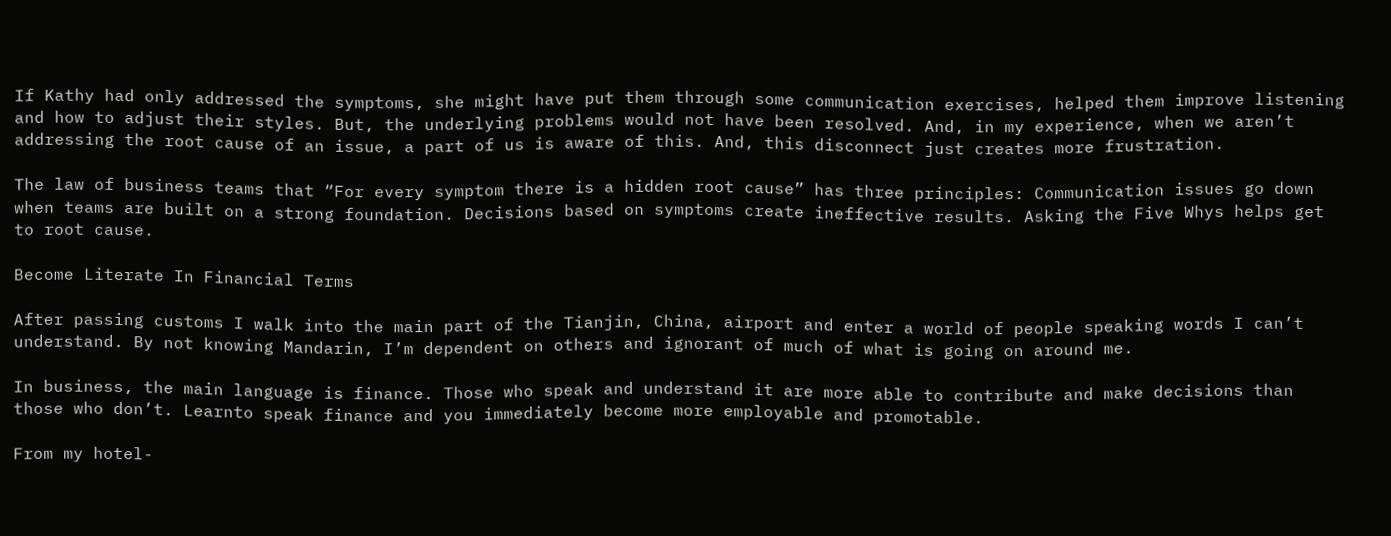If Kathy had only addressed the symptoms, she might have put them through some communication exercises, helped them improve listening and how to adjust their styles. But, the underlying problems would not have been resolved. And, in my experience, when we aren’t addressing the root cause of an issue, a part of us is aware of this. And, this disconnect just creates more frustration.

The law of business teams that “For every symptom there is a hidden root cause” has three principles: Communication issues go down when teams are built on a strong foundation. Decisions based on symptoms create ineffective results. Asking the Five Whys helps get to root cause.

Become Literate In Financial Terms

After passing customs I walk into the main part of the Tianjin, China, airport and enter a world of people speaking words I can’t understand. By not knowing Mandarin, I’m dependent on others and ignorant of much of what is going on around me.

In business, the main language is finance. Those who speak and understand it are more able to contribute and make decisions than those who don’t. Learnto speak finance and you immediately become more employable and promotable.

From my hotel-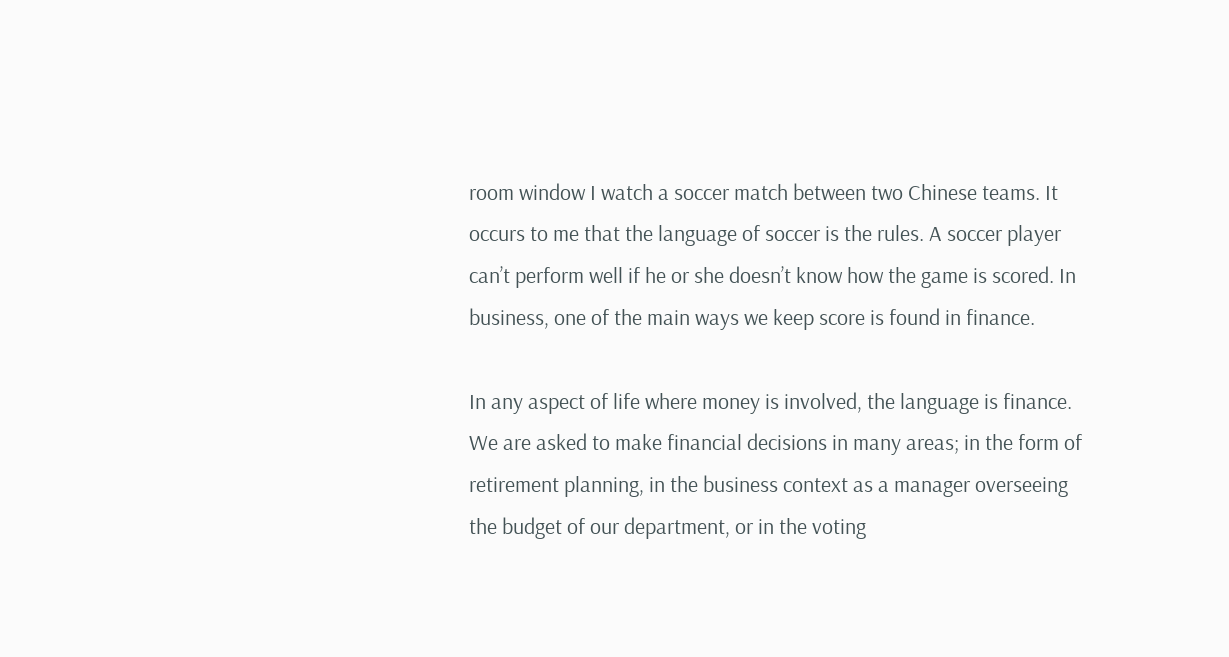room window I watch a soccer match between two Chinese teams. It occurs to me that the language of soccer is the rules. A soccer player can’t perform well if he or she doesn’t know how the game is scored. In business, one of the main ways we keep score is found in finance.

In any aspect of life where money is involved, the language is finance. We are asked to make financial decisions in many areas; in the form of retirement planning, in the business context as a manager overseeing the budget of our department, or in the voting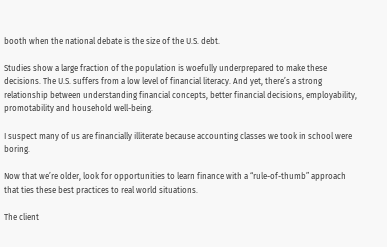booth when the national debate is the size of the U.S. debt.

Studies show a large fraction of the population is woefully underprepared to make these decisions. The U.S. suffers from a low level of financial literacy. And yet, there’s a strong relationship between understanding financial concepts, better financial decisions, employability, promotability and household well-being.

I suspect many of us are financially illiterate because accounting classes we took in school were boring.

Now that we’re older, look for opportunities to learn finance with a “rule-of-thumb” approach that ties these best practices to real world situations.

The client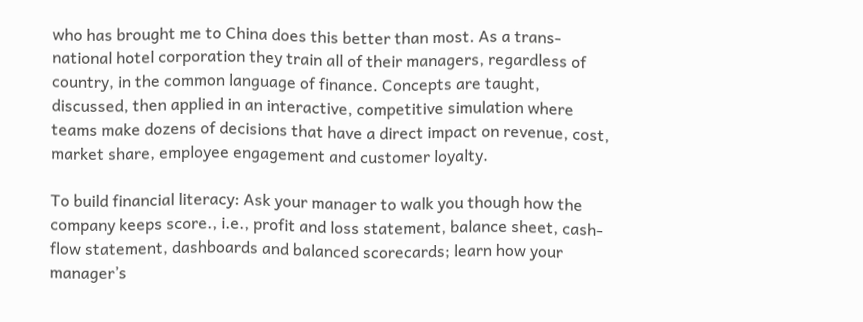who has brought me to China does this better than most. As a trans-national hotel corporation they train all of their managers, regardless of country, in the common language of finance. Concepts are taught, discussed, then applied in an interactive, competitive simulation where teams make dozens of decisions that have a direct impact on revenue, cost, market share, employee engagement and customer loyalty.

To build financial literacy: Ask your manager to walk you though how the company keeps score., i.e., profit and loss statement, balance sheet, cash-flow statement, dashboards and balanced scorecards; learn how your manager’s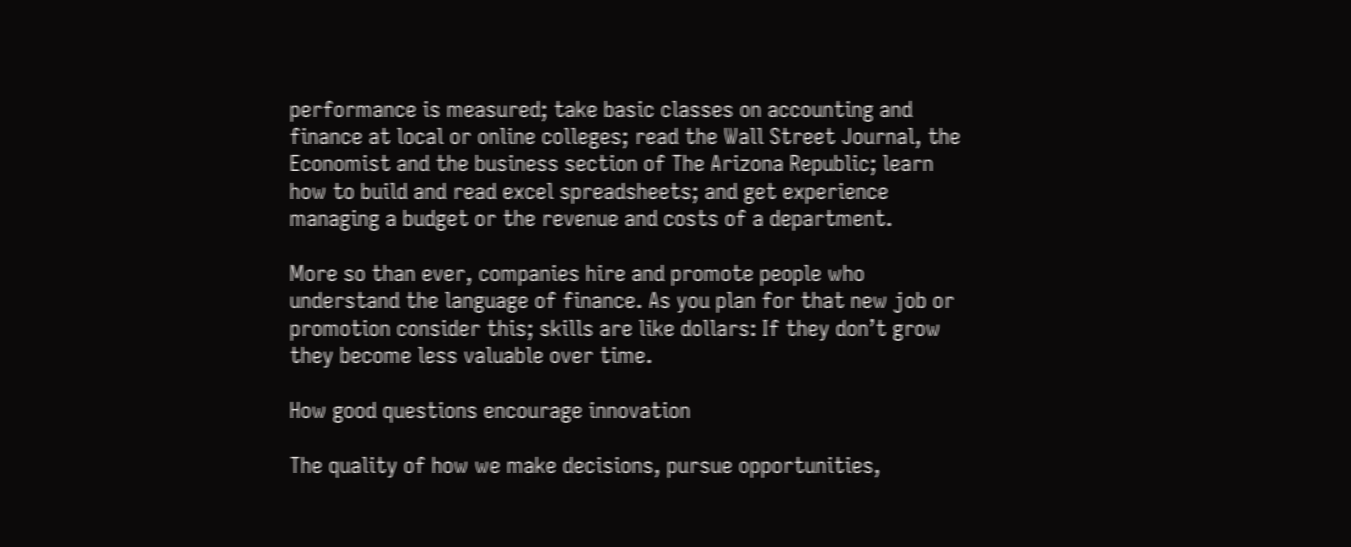performance is measured; take basic classes on accounting and finance at local or online colleges; read the Wall Street Journal, the Economist and the business section of The Arizona Republic; learn how to build and read excel spreadsheets; and get experience managing a budget or the revenue and costs of a department.

More so than ever, companies hire and promote people who understand the language of finance. As you plan for that new job or promotion consider this; skills are like dollars: If they don’t grow they become less valuable over time.

How good questions encourage innovation

The quality of how we make decisions, pursue opportunities,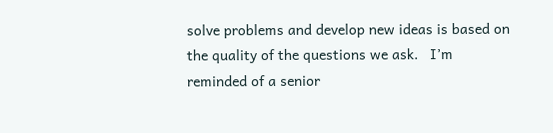solve problems and develop new ideas is based on the quality of the questions we ask.   I’m reminded of a senior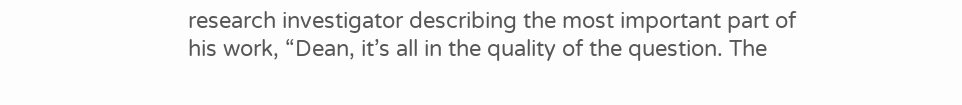research investigator describing the most important part of his work, “Dean, it’s all in the quality of the question. The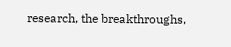research, the breakthroughs,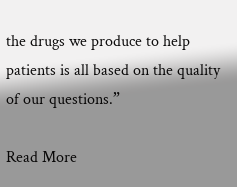the drugs we produce to help patients is all based on the quality of our questions.”

Read More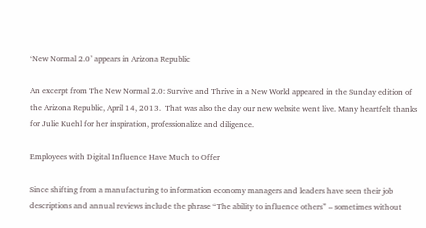‘New Normal 2.0’ appears in Arizona Republic

An excerpt from The New Normal 2.0: Survive and Thrive in a New World appeared in the Sunday edition of the Arizona Republic, April 14, 2013.  That was also the day our new website went live. Many heartfelt thanks for Julie Kuehl for her inspiration, professionalize and diligence.

Employees with Digital Influence Have Much to Offer

Since shifting from a manufacturing to information economy managers and leaders have seen their job descriptions and annual reviews include the phrase “The ability to influence others” – sometimes without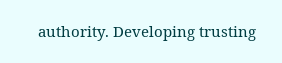authority. Developing trusting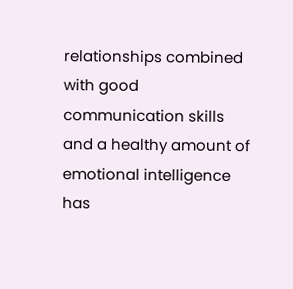relationships combined with good communication skills and a healthy amount of emotional intelligence has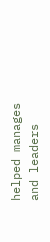helped manages and leaders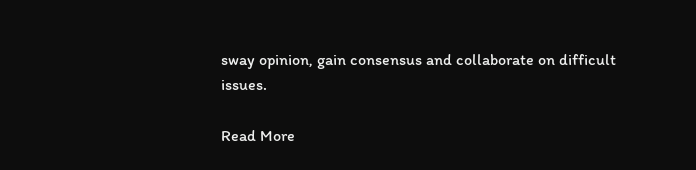sway opinion, gain consensus and collaborate on difficult issues.

Read More